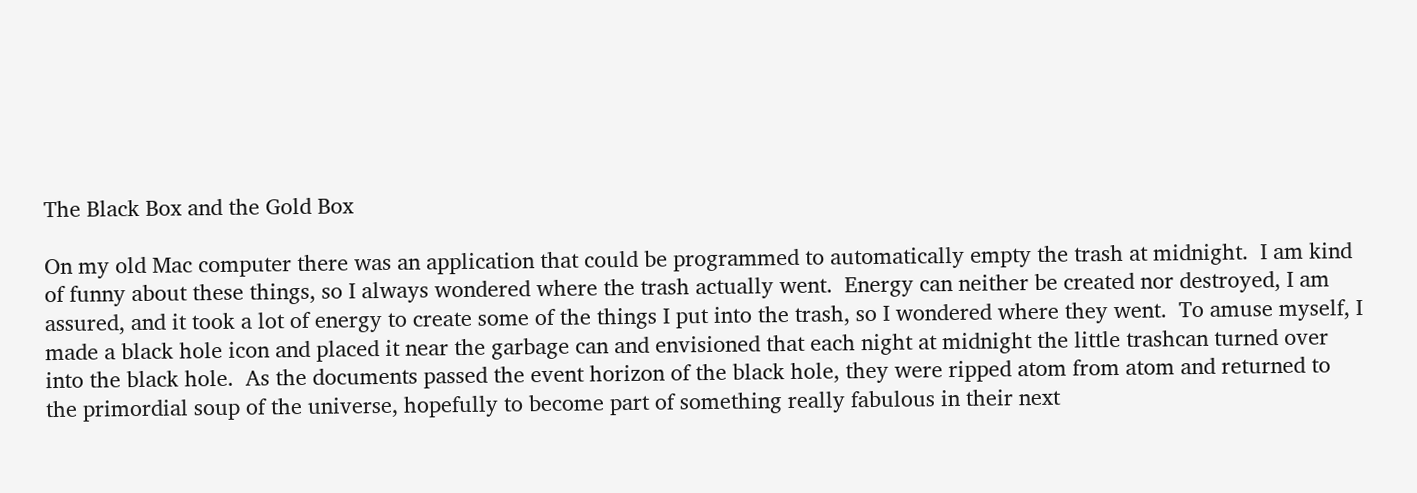The Black Box and the Gold Box

On my old Mac computer there was an application that could be programmed to automatically empty the trash at midnight.  I am kind of funny about these things, so I always wondered where the trash actually went.  Energy can neither be created nor destroyed, I am assured, and it took a lot of energy to create some of the things I put into the trash, so I wondered where they went.  To amuse myself, I made a black hole icon and placed it near the garbage can and envisioned that each night at midnight the little trashcan turned over into the black hole.  As the documents passed the event horizon of the black hole, they were ripped atom from atom and returned to the primordial soup of the universe, hopefully to become part of something really fabulous in their next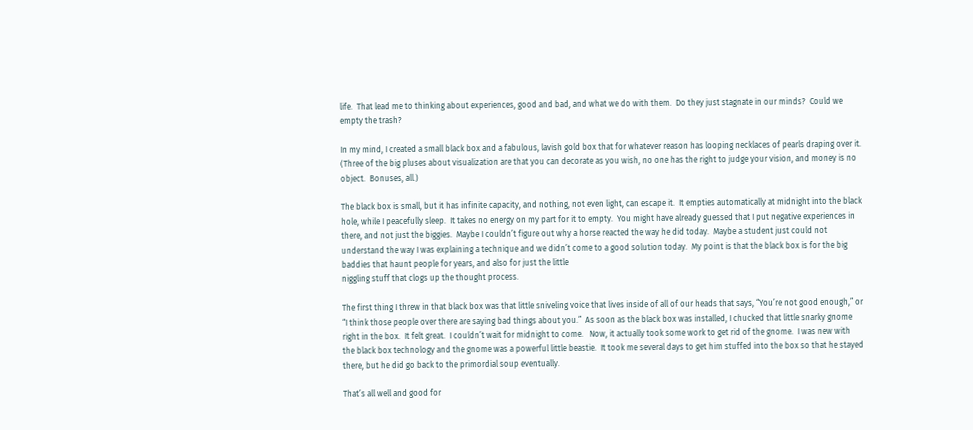life.  That lead me to thinking about experiences, good and bad, and what we do with them.  Do they just stagnate in our minds?  Could we empty the trash?

In my mind, I created a small black box and a fabulous, lavish gold box that for whatever reason has looping necklaces of pearls draping over it. (Three of the big pluses about visualization are that you can decorate as you wish, no one has the right to judge your vision, and money is no object.  Bonuses, all.)

The black box is small, but it has infinite capacity, and nothing, not even light, can escape it.  It empties automatically at midnight into the black hole, while I peacefully sleep.  It takes no energy on my part for it to empty.  You might have already guessed that I put negative experiences in there, and not just the biggies.  Maybe I couldn’t figure out why a horse reacted the way he did today.  Maybe a student just could not understand the way I was explaining a technique and we didn’t come to a good solution today.  My point is that the black box is for the big baddies that haunt people for years, and also for just the little
niggling stuff that clogs up the thought process.

The first thing I threw in that black box was that little sniveling voice that lives inside of all of our heads that says, “You’re not good enough,” or “I think those people over there are saying bad things about you.”  As soon as the black box was installed, I chucked that little snarky gnome right in the box.  It felt great.  I couldn’t wait for midnight to come.   Now, it actually took some work to get rid of the gnome.  I was new with the black box technology and the gnome was a powerful little beastie.  It took me several days to get him stuffed into the box so that he stayed there, but he did go back to the primordial soup eventually.

That’s all well and good for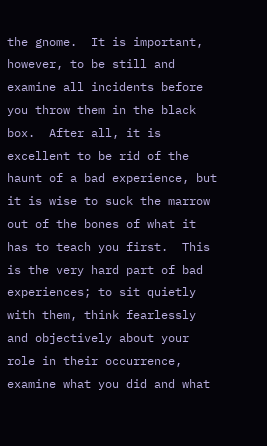the gnome.  It is important, however, to be still and examine all incidents before you throw them in the black box.  After all, it is excellent to be rid of the haunt of a bad experience, but it is wise to suck the marrow out of the bones of what it has to teach you first.  This is the very hard part of bad experiences; to sit quietly with them, think fearlessly and objectively about your role in their occurrence, examine what you did and what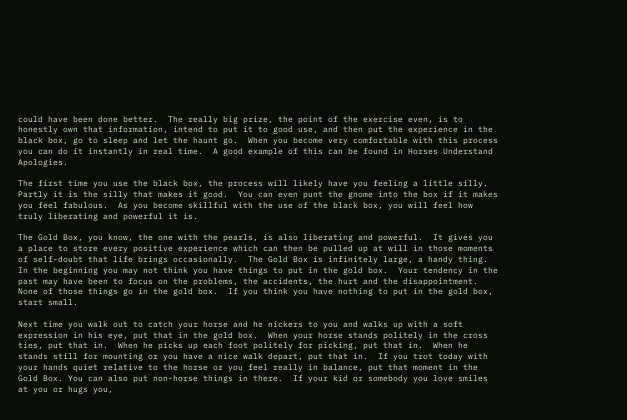could have been done better.  The really big prize, the point of the exercise even, is to honestly own that information, intend to put it to good use, and then put the experience in the black box, go to sleep and let the haunt go.  When you become very comfortable with this process you can do it instantly in real time.  A good example of this can be found in Horses Understand Apologies.

The first time you use the black box, the process will likely have you feeling a little silly.  Partly it is the silly that makes it good.  You can even punt the gnome into the box if it makes you feel fabulous.  As you become skillful with the use of the black box, you will feel how truly liberating and powerful it is.

The Gold Box, you know, the one with the pearls, is also liberating and powerful.  It gives you a place to store every positive experience which can then be pulled up at will in those moments of self-doubt that life brings occasionally.  The Gold Box is infinitely large, a handy thing.  In the beginning you may not think you have things to put in the gold box.  Your tendency in the past may have been to focus on the problems, the accidents, the hurt and the disappointment.  None of those things go in the gold box.  If you think you have nothing to put in the gold box, start small.

Next time you walk out to catch your horse and he nickers to you and walks up with a soft expression in his eye, put that in the gold box.  When your horse stands politely in the cross ties, put that in.  When he picks up each foot politely for picking, put that in.  When he stands still for mounting or you have a nice walk depart, put that in.  If you trot today with your hands quiet relative to the horse or you feel really in balance, put that moment in the Gold Box. You can also put non-horse things in there.  If your kid or somebody you love smiles at you or hugs you,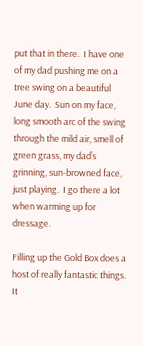put that in there.  I have one of my dad pushing me on a tree swing on a beautiful June day.  Sun on my face, long smooth arc of the swing through the mild air, smell of green grass, my dad’s grinning, sun-browned face, just playing.  I go there a lot when warming up for dressage.

Filling up the Gold Box does a host of really fantastic things.  It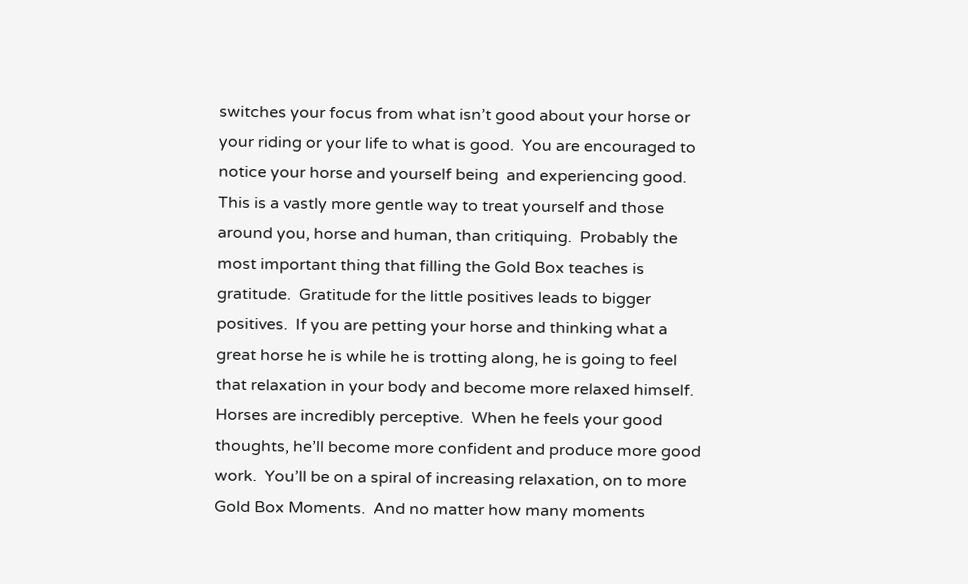switches your focus from what isn’t good about your horse or your riding or your life to what is good.  You are encouraged to notice your horse and yourself being  and experiencing good.  This is a vastly more gentle way to treat yourself and those around you, horse and human, than critiquing.  Probably the most important thing that filling the Gold Box teaches is gratitude.  Gratitude for the little positives leads to bigger positives.  If you are petting your horse and thinking what a great horse he is while he is trotting along, he is going to feel that relaxation in your body and become more relaxed himself.  Horses are incredibly perceptive.  When he feels your good thoughts, he’ll become more confident and produce more good work.  You’ll be on a spiral of increasing relaxation, on to more Gold Box Moments.  And no matter how many moments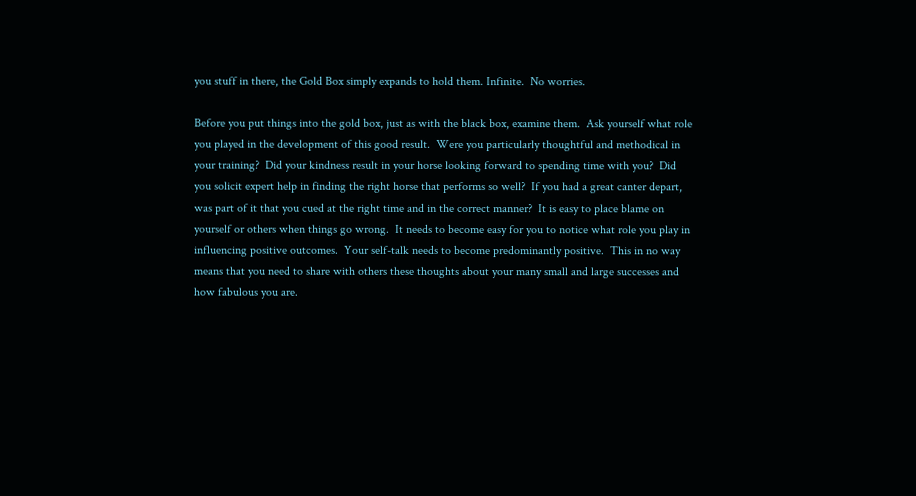you stuff in there, the Gold Box simply expands to hold them. Infinite.  No worries.

Before you put things into the gold box, just as with the black box, examine them.  Ask yourself what role you played in the development of this good result.  Were you particularly thoughtful and methodical in your training?  Did your kindness result in your horse looking forward to spending time with you?  Did you solicit expert help in finding the right horse that performs so well?  If you had a great canter depart, was part of it that you cued at the right time and in the correct manner?  It is easy to place blame on yourself or others when things go wrong.  It needs to become easy for you to notice what role you play in influencing positive outcomes.  Your self-talk needs to become predominantly positive.  This in no way means that you need to share with others these thoughts about your many small and large successes and how fabulous you are.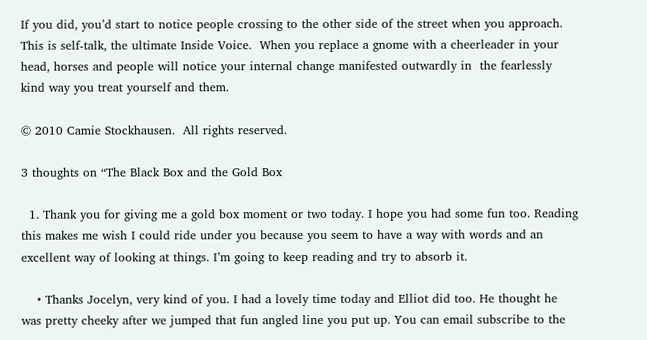If you did, you’d start to notice people crossing to the other side of the street when you approach.  This is self-talk, the ultimate Inside Voice.  When you replace a gnome with a cheerleader in your head, horses and people will notice your internal change manifested outwardly in  the fearlessly kind way you treat yourself and them.

© 2010 Camie Stockhausen.  All rights reserved.

3 thoughts on “The Black Box and the Gold Box

  1. Thank you for giving me a gold box moment or two today. I hope you had some fun too. Reading this makes me wish I could ride under you because you seem to have a way with words and an excellent way of looking at things. I’m going to keep reading and try to absorb it.

    • Thanks Jocelyn, very kind of you. I had a lovely time today and Elliot did too. He thought he was pretty cheeky after we jumped that fun angled line you put up. You can email subscribe to the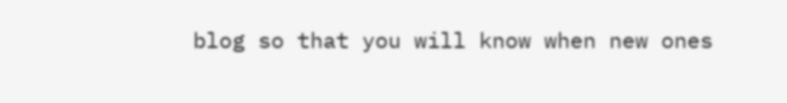blog so that you will know when new ones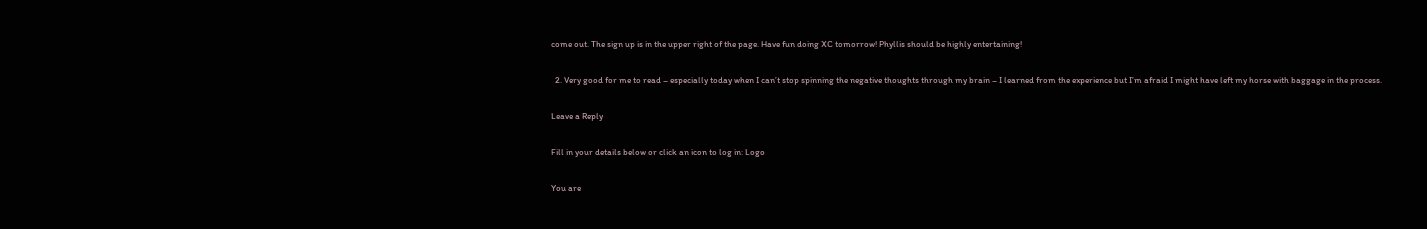come out. The sign up is in the upper right of the page. Have fun doing XC tomorrow! Phyllis should be highly entertaining!

  2. Very good for me to read – especially today when I can’t stop spinning the negative thoughts through my brain – I learned from the experience but I’m afraid I might have left my horse with baggage in the process.

Leave a Reply

Fill in your details below or click an icon to log in: Logo

You are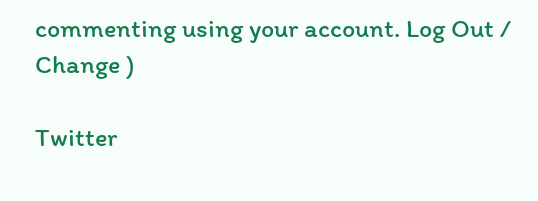commenting using your account. Log Out /  Change )

Twitter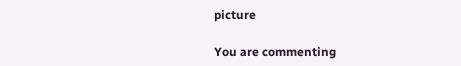picture

You are commenting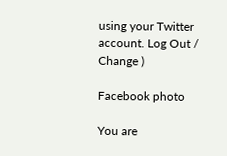using your Twitter account. Log Out /  Change )

Facebook photo

You are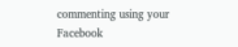commenting using your Facebook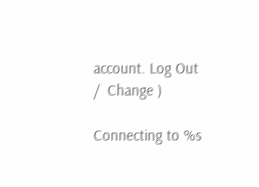account. Log Out /  Change )

Connecting to %s